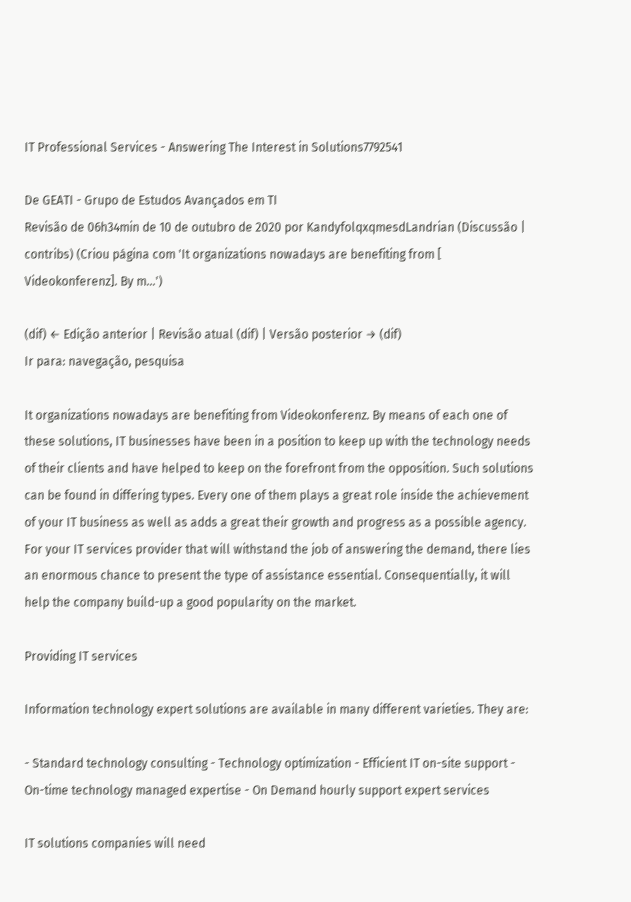IT Professional Services - Answering The Interest in Solutions7792541

De GEATI - Grupo de Estudos Avançados em TI
Revisão de 06h34min de 10 de outubro de 2020 por KandyfolqxqmesdLandrian (Discussão | contribs) (Criou página com 'It organizations nowadays are benefiting from [ Videokonferenz]. By m...')

(dif) ← Edição anterior | Revisão atual (dif) | Versão posterior → (dif)
Ir para: navegação, pesquisa

It organizations nowadays are benefiting from Videokonferenz. By means of each one of these solutions, IT businesses have been in a position to keep up with the technology needs of their clients and have helped to keep on the forefront from the opposition. Such solutions can be found in differing types. Every one of them plays a great role inside the achievement of your IT business as well as adds a great their growth and progress as a possible agency. For your IT services provider that will withstand the job of answering the demand, there lies an enormous chance to present the type of assistance essential. Consequentially, it will help the company build-up a good popularity on the market.

Providing IT services

Information technology expert solutions are available in many different varieties. They are:

- Standard technology consulting - Technology optimization - Efficient IT on-site support - On-time technology managed expertise - On Demand hourly support expert services

IT solutions companies will need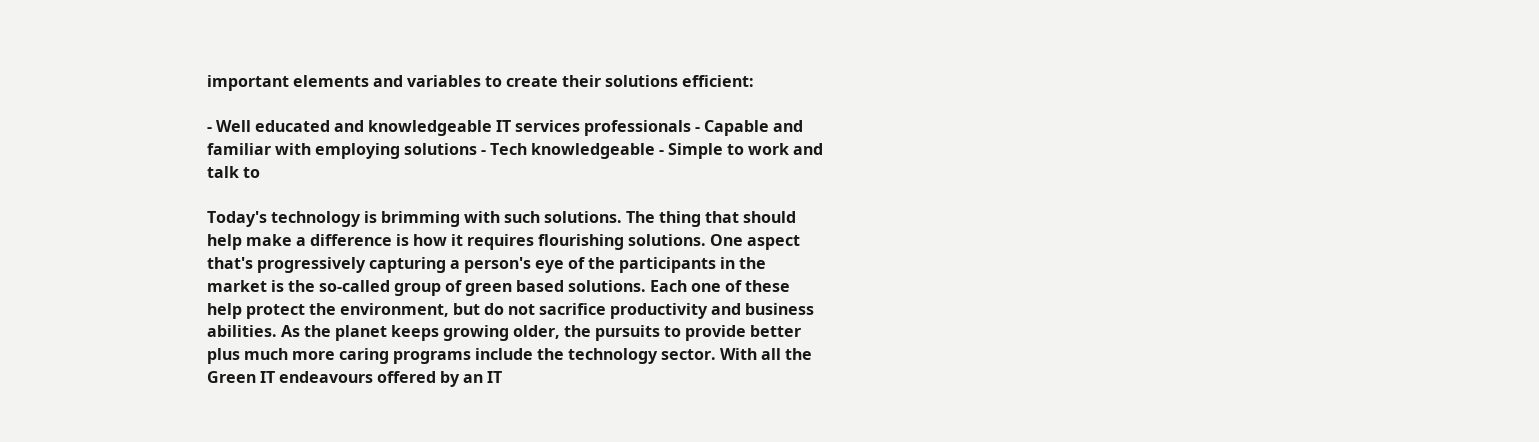important elements and variables to create their solutions efficient:

- Well educated and knowledgeable IT services professionals - Capable and familiar with employing solutions - Tech knowledgeable - Simple to work and talk to

Today's technology is brimming with such solutions. The thing that should help make a difference is how it requires flourishing solutions. One aspect that's progressively capturing a person's eye of the participants in the market is the so-called group of green based solutions. Each one of these help protect the environment, but do not sacrifice productivity and business abilities. As the planet keeps growing older, the pursuits to provide better plus much more caring programs include the technology sector. With all the Green IT endeavours offered by an IT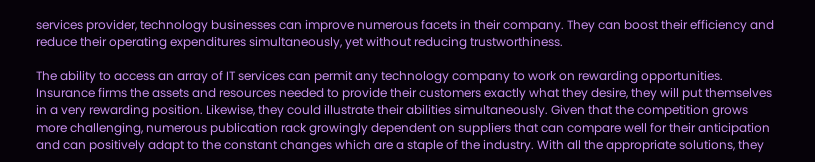services provider, technology businesses can improve numerous facets in their company. They can boost their efficiency and reduce their operating expenditures simultaneously, yet without reducing trustworthiness.

The ability to access an array of IT services can permit any technology company to work on rewarding opportunities. Insurance firms the assets and resources needed to provide their customers exactly what they desire, they will put themselves in a very rewarding position. Likewise, they could illustrate their abilities simultaneously. Given that the competition grows more challenging, numerous publication rack growingly dependent on suppliers that can compare well for their anticipation and can positively adapt to the constant changes which are a staple of the industry. With all the appropriate solutions, they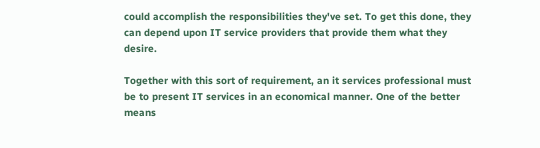could accomplish the responsibilities they've set. To get this done, they can depend upon IT service providers that provide them what they desire.

Together with this sort of requirement, an it services professional must be to present IT services in an economical manner. One of the better means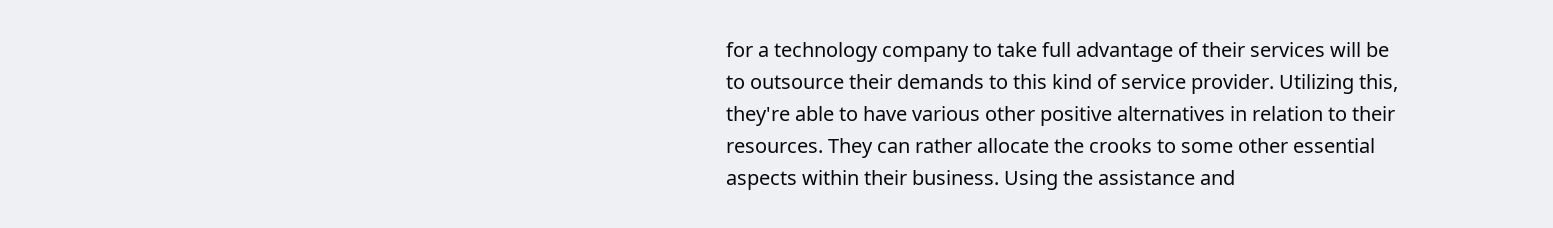for a technology company to take full advantage of their services will be to outsource their demands to this kind of service provider. Utilizing this, they're able to have various other positive alternatives in relation to their resources. They can rather allocate the crooks to some other essential aspects within their business. Using the assistance and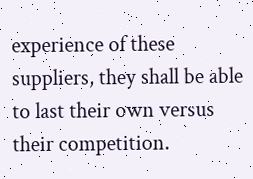experience of these suppliers, they shall be able to last their own versus their competition.